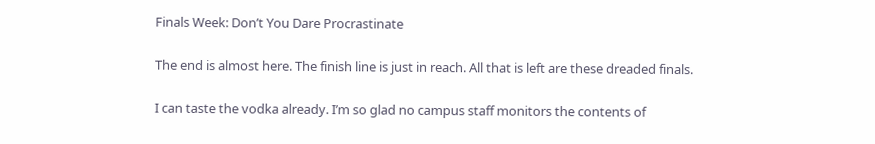Finals Week: Don’t You Dare Procrastinate

The end is almost here. The finish line is just in reach. All that is left are these dreaded finals.

I can taste the vodka already. I’m so glad no campus staff monitors the contents of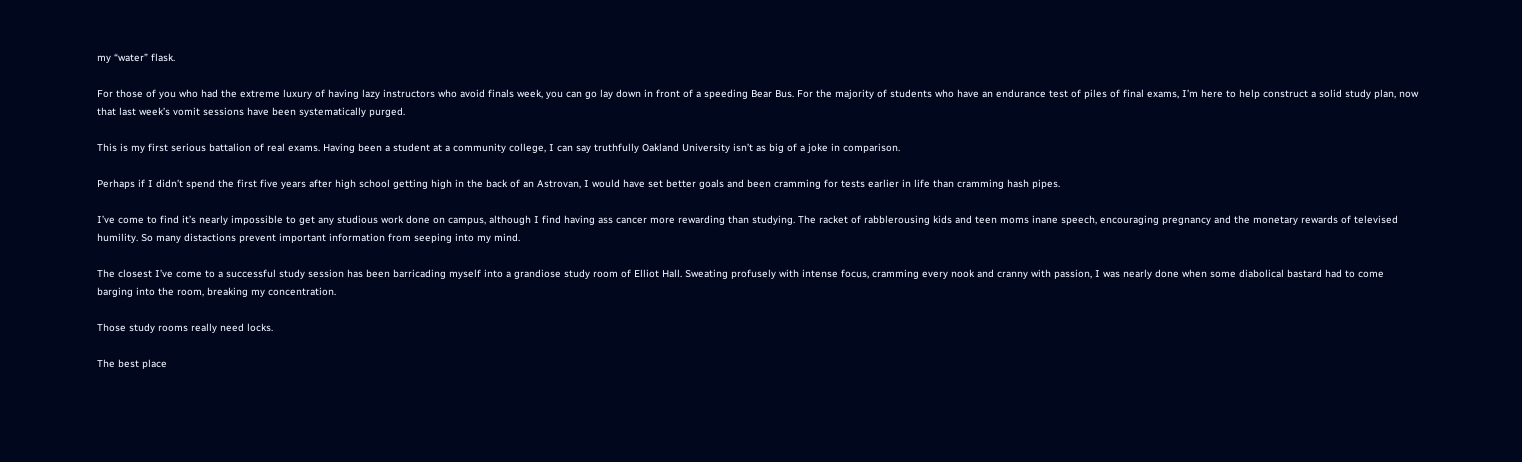my “water” flask.

For those of you who had the extreme luxury of having lazy instructors who avoid finals week, you can go lay down in front of a speeding Bear Bus. For the majority of students who have an endurance test of piles of final exams, I’m here to help construct a solid study plan, now that last week’s vomit sessions have been systematically purged.

This is my first serious battalion of real exams. Having been a student at a community college, I can say truthfully Oakland University isn’t as big of a joke in comparison.

Perhaps if I didn’t spend the first five years after high school getting high in the back of an Astrovan, I would have set better goals and been cramming for tests earlier in life than cramming hash pipes.

I’ve come to find it’s nearly impossible to get any studious work done on campus, although I find having ass cancer more rewarding than studying. The racket of rabblerousing kids and teen moms inane speech, encouraging pregnancy and the monetary rewards of televised humility. So many distactions prevent important information from seeping into my mind.

The closest I’ve come to a successful study session has been barricading myself into a grandiose study room of Elliot Hall. Sweating profusely with intense focus, cramming every nook and cranny with passion, I was nearly done when some diabolical bastard had to come barging into the room, breaking my concentration.

Those study rooms really need locks.

The best place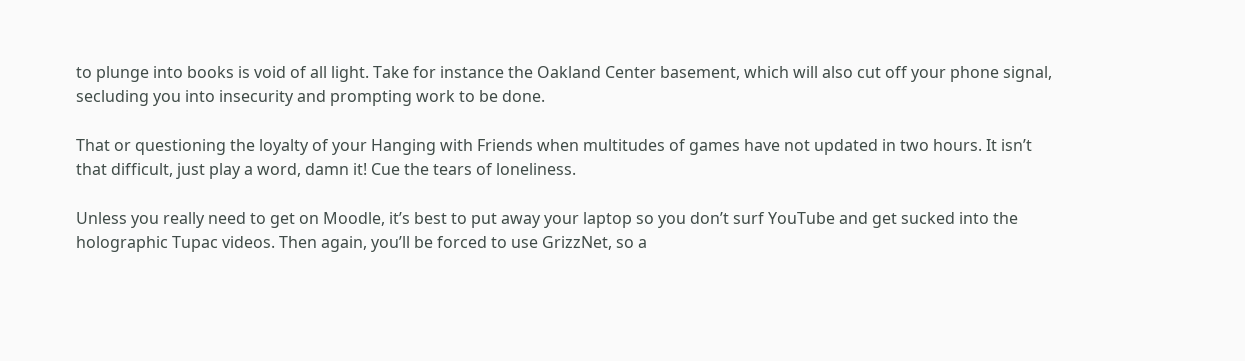to plunge into books is void of all light. Take for instance the Oakland Center basement, which will also cut off your phone signal, secluding you into insecurity and prompting work to be done.

That or questioning the loyalty of your Hanging with Friends when multitudes of games have not updated in two hours. It isn’t that difficult, just play a word, damn it! Cue the tears of loneliness.

Unless you really need to get on Moodle, it’s best to put away your laptop so you don’t surf YouTube and get sucked into the holographic Tupac videos. Then again, you’ll be forced to use GrizzNet, so a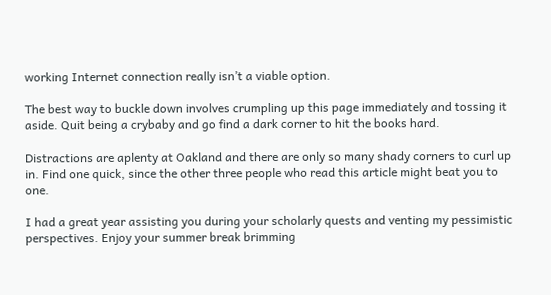working Internet connection really isn’t a viable option.

The best way to buckle down involves crumpling up this page immediately and tossing it aside. Quit being a crybaby and go find a dark corner to hit the books hard.

Distractions are aplenty at Oakland and there are only so many shady corners to curl up in. Find one quick, since the other three people who read this article might beat you to one.

I had a great year assisting you during your scholarly quests and venting my pessimistic perspectives. Enjoy your summer break brimming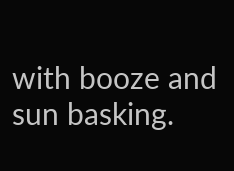with booze and sun basking.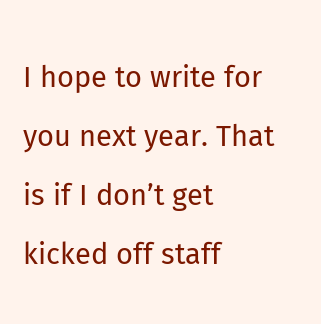I hope to write for you next year. That is if I don’t get kicked off staff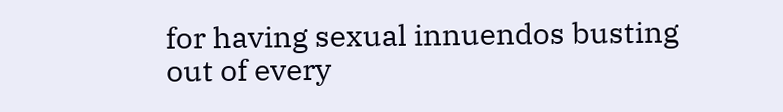for having sexual innuendos busting out of every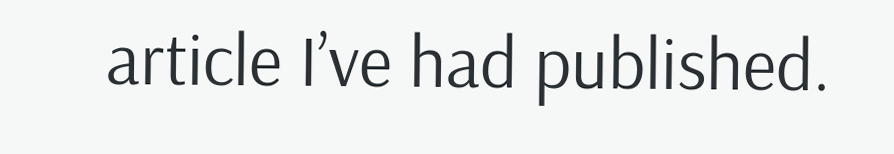article I’ve had published.